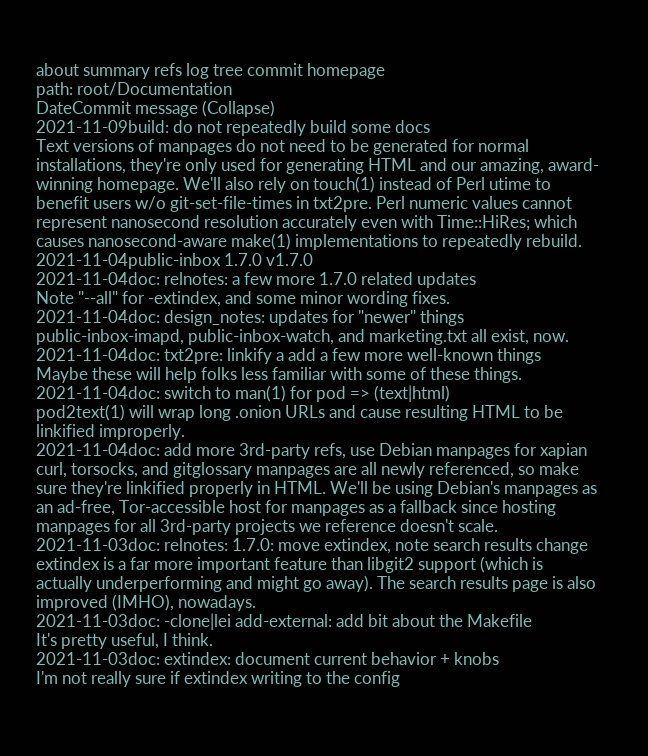about summary refs log tree commit homepage
path: root/Documentation
DateCommit message (Collapse)
2021-11-09build: do not repeatedly build some docs
Text versions of manpages do not need to be generated for normal installations, they're only used for generating HTML and our amazing, award-winning homepage. We'll also rely on touch(1) instead of Perl utime to benefit users w/o git-set-file-times in txt2pre. Perl numeric values cannot represent nanosecond resolution accurately even with Time::HiRes; which causes nanosecond-aware make(1) implementations to repeatedly rebuild.
2021-11-04public-inbox 1.7.0 v1.7.0
2021-11-04doc: relnotes: a few more 1.7.0 related updates
Note "--all" for -extindex, and some minor wording fixes.
2021-11-04doc: design_notes: updates for "newer" things
public-inbox-imapd, public-inbox-watch, and marketing.txt all exist, now.
2021-11-04doc: txt2pre: linkify a add a few more well-known things
Maybe these will help folks less familiar with some of these things.
2021-11-04doc: switch to man(1) for pod => (text|html)
pod2text(1) will wrap long .onion URLs and cause resulting HTML to be linkified improperly.
2021-11-04doc: add more 3rd-party refs, use Debian manpages for xapian
curl, torsocks, and gitglossary manpages are all newly referenced, so make sure they're linkified properly in HTML. We'll be using Debian's manpages as an ad-free, Tor-accessible host for manpages as a fallback since hosting manpages for all 3rd-party projects we reference doesn't scale.
2021-11-03doc: relnotes: 1.7.0: move extindex, note search results change
extindex is a far more important feature than libgit2 support (which is actually underperforming and might go away). The search results page is also improved (IMHO), nowadays.
2021-11-03doc: -clone|lei add-external: add bit about the Makefile
It's pretty useful, I think.
2021-11-03doc: extindex: document current behavior + knobs
I'm not really sure if extindex writing to the config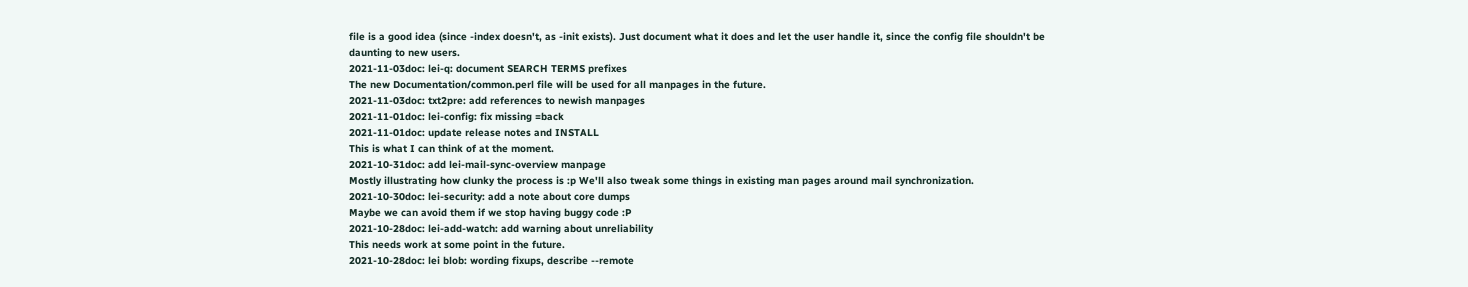file is a good idea (since -index doesn't, as -init exists). Just document what it does and let the user handle it, since the config file shouldn't be daunting to new users.
2021-11-03doc: lei-q: document SEARCH TERMS prefixes
The new Documentation/common.perl file will be used for all manpages in the future.
2021-11-03doc: txt2pre: add references to newish manpages
2021-11-01doc: lei-config: fix missing =back
2021-11-01doc: update release notes and INSTALL
This is what I can think of at the moment.
2021-10-31doc: add lei-mail-sync-overview manpage
Mostly illustrating how clunky the process is :p We'll also tweak some things in existing man pages around mail synchronization.
2021-10-30doc: lei-security: add a note about core dumps
Maybe we can avoid them if we stop having buggy code :P
2021-10-28doc: lei-add-watch: add warning about unreliability
This needs work at some point in the future.
2021-10-28doc: lei blob: wording fixups, describe --remote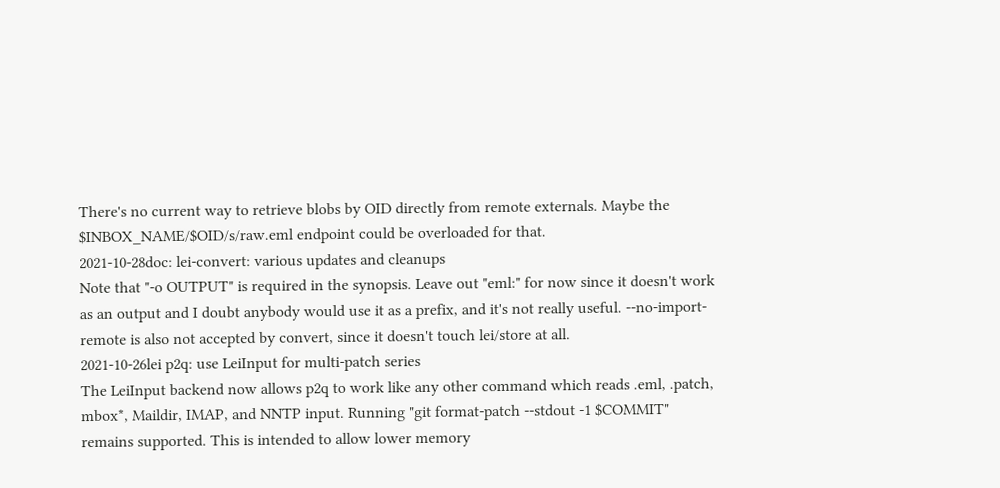There's no current way to retrieve blobs by OID directly from remote externals. Maybe the $INBOX_NAME/$OID/s/raw.eml endpoint could be overloaded for that.
2021-10-28doc: lei-convert: various updates and cleanups
Note that "-o OUTPUT" is required in the synopsis. Leave out "eml:" for now since it doesn't work as an output and I doubt anybody would use it as a prefix, and it's not really useful. --no-import-remote is also not accepted by convert, since it doesn't touch lei/store at all.
2021-10-26lei p2q: use LeiInput for multi-patch series
The LeiInput backend now allows p2q to work like any other command which reads .eml, .patch, mbox*, Maildir, IMAP, and NNTP input. Running "git format-patch --stdout -1 $COMMIT" remains supported. This is intended to allow lower memory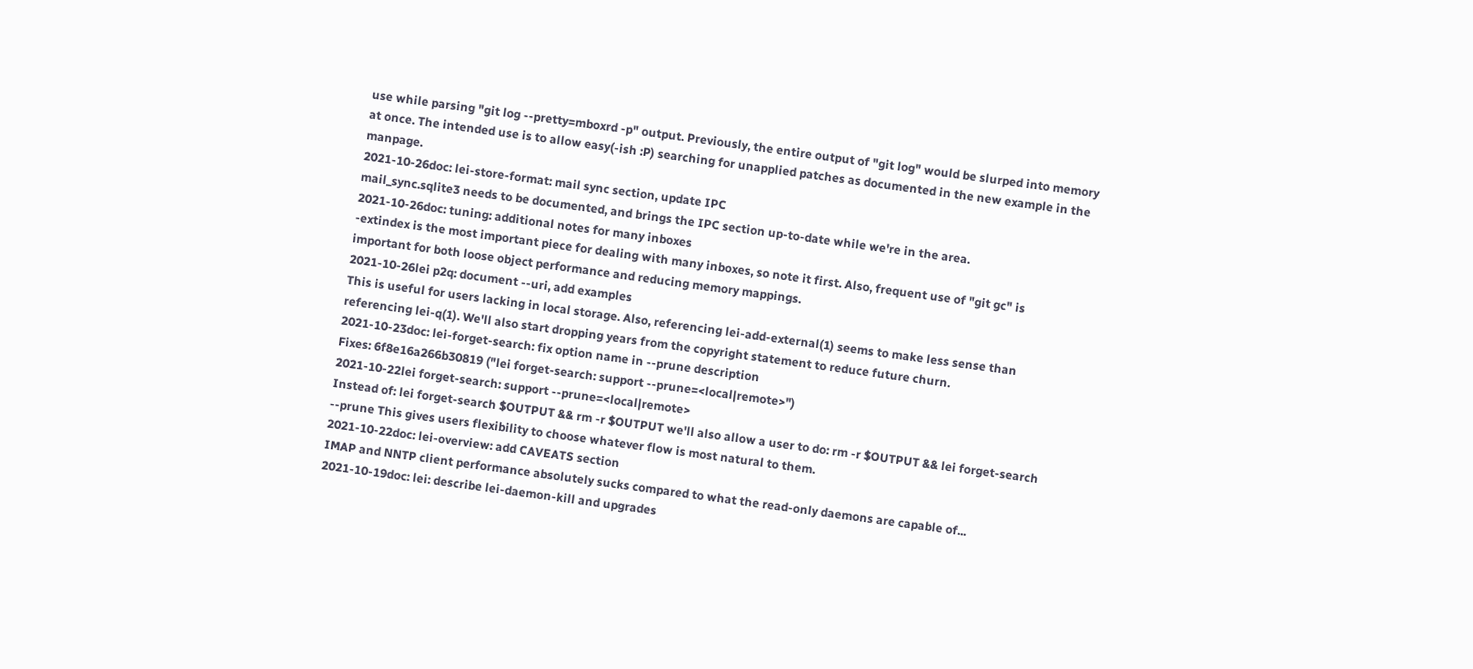use while parsing "git log --pretty=mboxrd -p" output. Previously, the entire output of "git log" would be slurped into memory at once. The intended use is to allow easy(-ish :P) searching for unapplied patches as documented in the new example in the manpage.
2021-10-26doc: lei-store-format: mail sync section, update IPC
mail_sync.sqlite3 needs to be documented, and brings the IPC section up-to-date while we're in the area.
2021-10-26doc: tuning: additional notes for many inboxes
-extindex is the most important piece for dealing with many inboxes, so note it first. Also, frequent use of "git gc" is important for both loose object performance and reducing memory mappings.
2021-10-26lei p2q: document --uri, add examples
This is useful for users lacking in local storage. Also, referencing lei-add-external(1) seems to make less sense than referencing lei-q(1). We'll also start dropping years from the copyright statement to reduce future churn.
2021-10-23doc: lei-forget-search: fix option name in --prune description
Fixes: 6f8e16a266b30819 ("lei forget-search: support --prune=<local|remote>")
2021-10-22lei forget-search: support --prune=<local|remote>
Instead of: lei forget-search $OUTPUT && rm -r $OUTPUT we'll also allow a user to do: rm -r $OUTPUT && lei forget-search --prune This gives users flexibility to choose whatever flow is most natural to them.
2021-10-22doc: lei-overview: add CAVEATS section
IMAP and NNTP client performance absolutely sucks compared to what the read-only daemons are capable of...
2021-10-19doc: lei: describe lei-daemon-kill and upgrades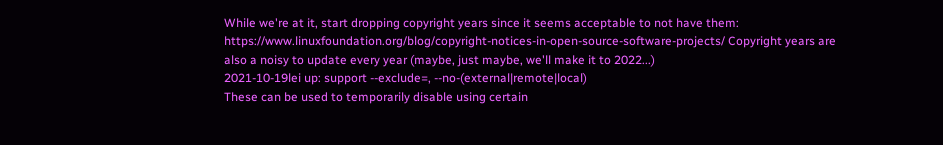While we're at it, start dropping copyright years since it seems acceptable to not have them: https://www.linuxfoundation.org/blog/copyright-notices-in-open-source-software-projects/ Copyright years are also a noisy to update every year (maybe, just maybe, we'll make it to 2022...)
2021-10-19lei up: support --exclude=, --no-(external|remote|local)
These can be used to temporarily disable using certain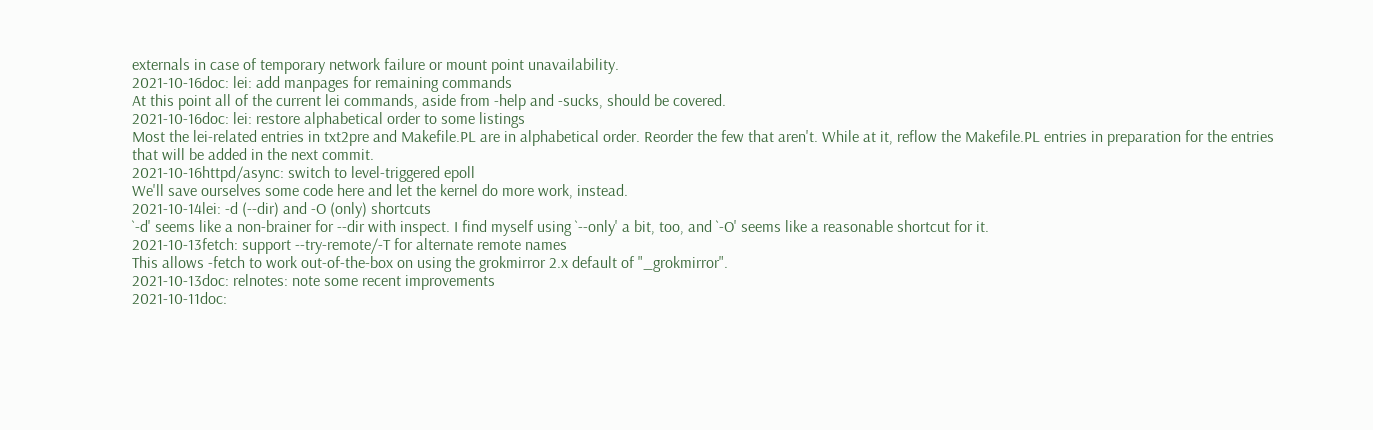externals in case of temporary network failure or mount point unavailability.
2021-10-16doc: lei: add manpages for remaining commands
At this point all of the current lei commands, aside from -help and -sucks, should be covered.
2021-10-16doc: lei: restore alphabetical order to some listings
Most the lei-related entries in txt2pre and Makefile.PL are in alphabetical order. Reorder the few that aren't. While at it, reflow the Makefile.PL entries in preparation for the entries that will be added in the next commit.
2021-10-16httpd/async: switch to level-triggered epoll
We'll save ourselves some code here and let the kernel do more work, instead.
2021-10-14lei: -d (--dir) and -O (only) shortcuts
`-d' seems like a non-brainer for --dir with inspect. I find myself using `--only' a bit, too, and `-O' seems like a reasonable shortcut for it.
2021-10-13fetch: support --try-remote/-T for alternate remote names
This allows -fetch to work out-of-the-box on using the grokmirror 2.x default of "_grokmirror".
2021-10-13doc: relnotes: note some recent improvements
2021-10-11doc: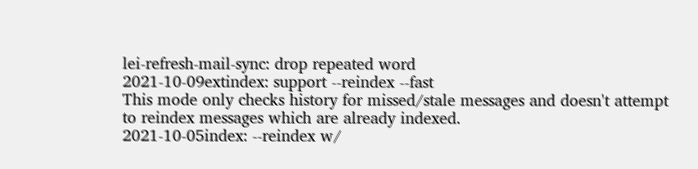lei-refresh-mail-sync: drop repeated word
2021-10-09extindex: support --reindex --fast
This mode only checks history for missed/stale messages and doesn't attempt to reindex messages which are already indexed.
2021-10-05index: --reindex w/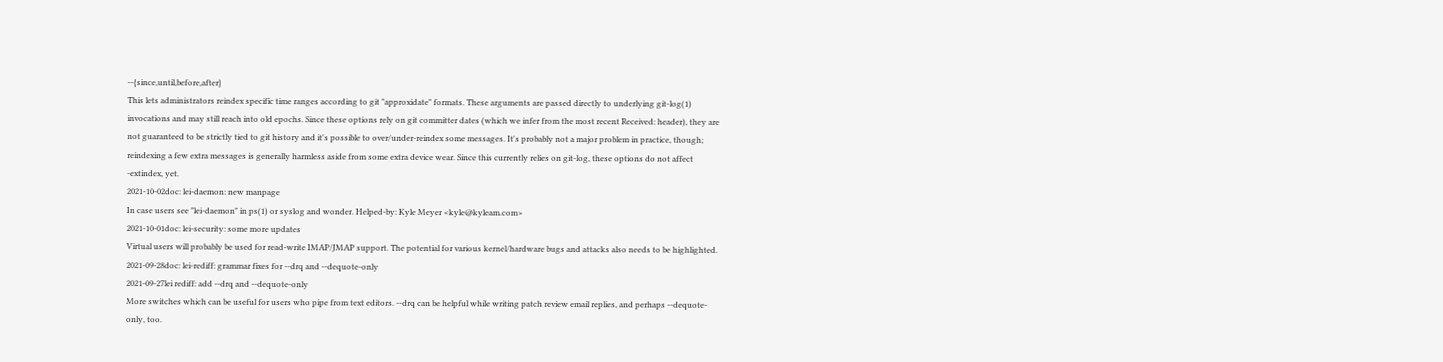--{since,until,before,after}
This lets administrators reindex specific time ranges according to git "approxidate" formats. These arguments are passed directly to underlying git-log(1) invocations and may still reach into old epochs. Since these options rely on git committer dates (which we infer from the most recent Received: header), they are not guaranteed to be strictly tied to git history and it's possible to over/under-reindex some messages. It's probably not a major problem in practice, though; reindexing a few extra messages is generally harmless aside from some extra device wear. Since this currently relies on git-log, these options do not affect -extindex, yet.
2021-10-02doc: lei-daemon: new manpage
In case users see "lei-daemon" in ps(1) or syslog and wonder. Helped-by: Kyle Meyer <kyle@kyleam.com>
2021-10-01doc: lei-security: some more updates
Virtual users will probably be used for read-write IMAP/JMAP support. The potential for various kernel/hardware bugs and attacks also needs to be highlighted.
2021-09-28doc: lei-rediff: grammar fixes for --drq and --dequote-only
2021-09-27lei rediff: add --drq and --dequote-only
More switches which can be useful for users who pipe from text editors. --drq can be helpful while writing patch review email replies, and perhaps --dequote-only, too.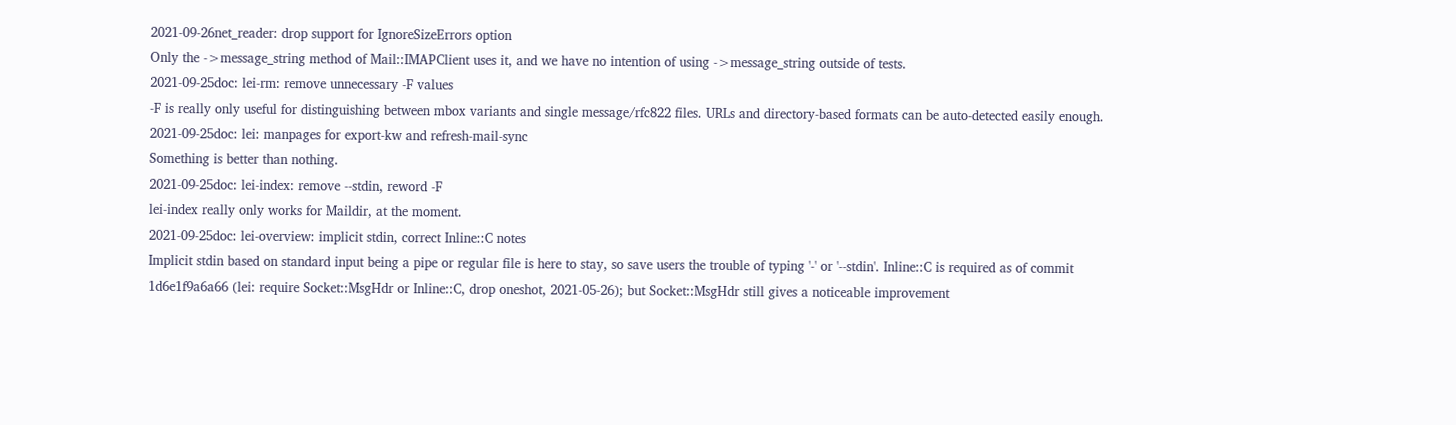2021-09-26net_reader: drop support for IgnoreSizeErrors option
Only the ->message_string method of Mail::IMAPClient uses it, and we have no intention of using ->message_string outside of tests.
2021-09-25doc: lei-rm: remove unnecessary -F values
-F is really only useful for distinguishing between mbox variants and single message/rfc822 files. URLs and directory-based formats can be auto-detected easily enough.
2021-09-25doc: lei: manpages for export-kw and refresh-mail-sync
Something is better than nothing.
2021-09-25doc: lei-index: remove --stdin, reword -F
lei-index really only works for Maildir, at the moment.
2021-09-25doc: lei-overview: implicit stdin, correct Inline::C notes
Implicit stdin based on standard input being a pipe or regular file is here to stay, so save users the trouble of typing '-' or '--stdin'. Inline::C is required as of commit 1d6e1f9a6a66 (lei: require Socket::MsgHdr or Inline::C, drop oneshot, 2021-05-26); but Socket::MsgHdr still gives a noticeable improvement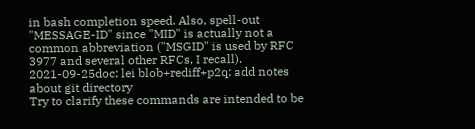in bash completion speed. Also, spell-out "MESSAGE-ID" since "MID" is actually not a common abbreviation ("MSGID" is used by RFC 3977 and several other RFCs, I recall).
2021-09-25doc: lei blob+rediff+p2q: add notes about git directory
Try to clarify these commands are intended to be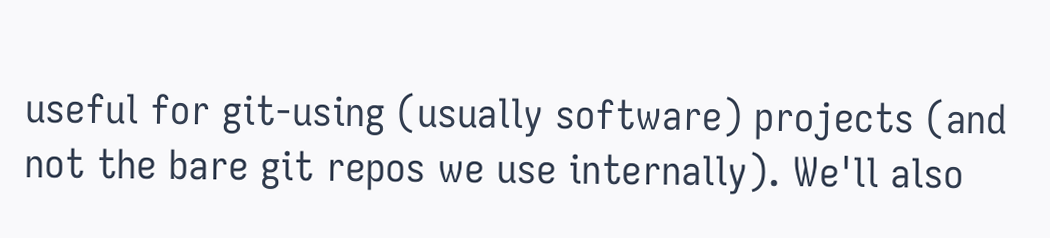useful for git-using (usually software) projects (and not the bare git repos we use internally). We'll also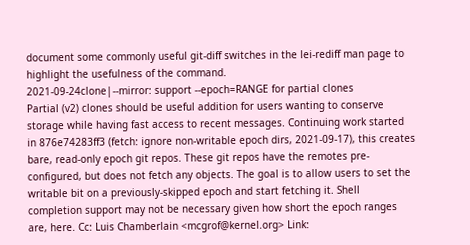document some commonly useful git-diff switches in the lei-rediff man page to highlight the usefulness of the command.
2021-09-24clone|--mirror: support --epoch=RANGE for partial clones
Partial (v2) clones should be useful addition for users wanting to conserve storage while having fast access to recent messages. Continuing work started in 876e74283ff3 (fetch: ignore non-writable epoch dirs, 2021-09-17), this creates bare, read-only epoch git repos. These git repos have the remotes pre-configured, but does not fetch any objects. The goal is to allow users to set the writable bit on a previously-skipped epoch and start fetching it. Shell completion support may not be necessary given how short the epoch ranges are, here. Cc: Luis Chamberlain <mcgrof@kernel.org> Link: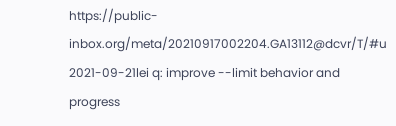https://public-inbox.org/meta/20210917002204.GA13112@dcvr/T/#u
2021-09-21lei q: improve --limit behavior and progress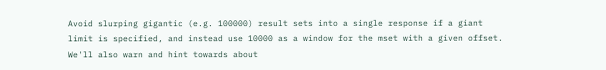Avoid slurping gigantic (e.g. 100000) result sets into a single response if a giant limit is specified, and instead use 10000 as a window for the mset with a given offset. We'll also warn and hint towards about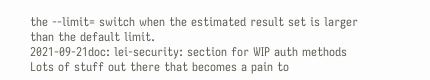the --limit= switch when the estimated result set is larger than the default limit.
2021-09-21doc: lei-security: section for WIP auth methods
Lots of stuff out there that becomes a pain to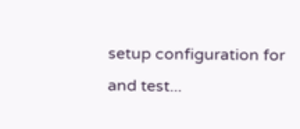setup configuration for and test...